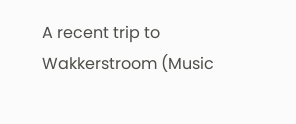A recent trip to Wakkerstroom (Music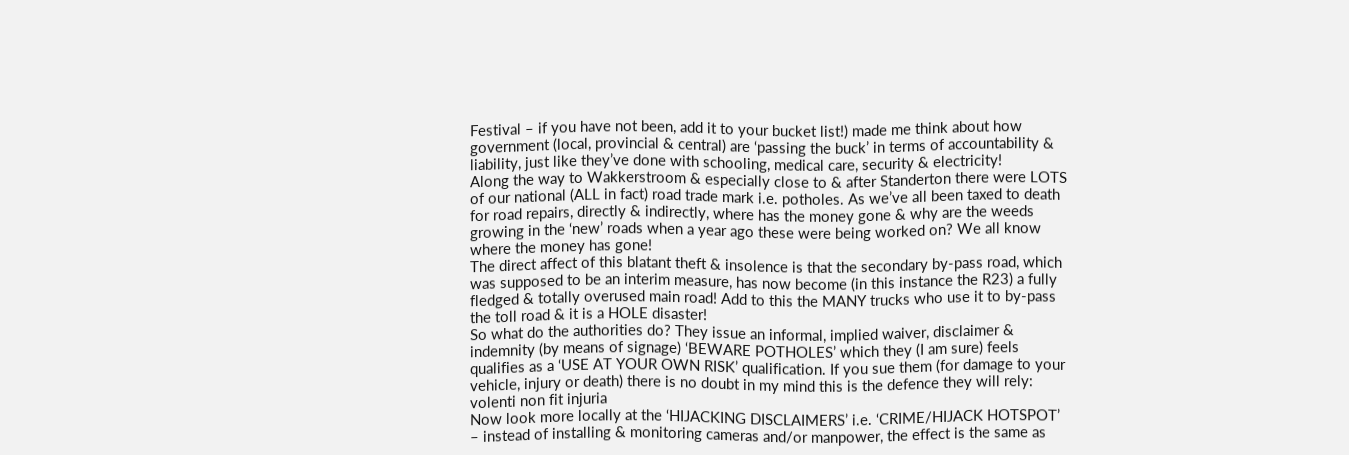Festival – if you have not been, add it to your bucket list!) made me think about how government (local, provincial & central) are ‘passing the buck’ in terms of accountability & liability, just like they’ve done with schooling, medical care, security & electricity!
Along the way to Wakkerstroom & especially close to & after Standerton there were LOTS of our national (ALL in fact) road trade mark i.e. potholes. As we’ve all been taxed to death for road repairs, directly & indirectly, where has the money gone & why are the weeds growing in the ‘new’ roads when a year ago these were being worked on? We all know where the money has gone!
The direct affect of this blatant theft & insolence is that the secondary by-pass road, which was supposed to be an interim measure, has now become (in this instance the R23) a fully fledged & totally overused main road! Add to this the MANY trucks who use it to by-pass the toll road & it is a HOLE disaster!
So what do the authorities do? They issue an informal, implied waiver, disclaimer & indemnity (by means of signage) ‘BEWARE POTHOLES’ which they (I am sure) feels qualifies as a ‘USE AT YOUR OWN RISK’ qualification. If you sue them (for damage to your vehicle, injury or death) there is no doubt in my mind this is the defence they will rely: volenti non fit injuria
Now look more locally at the ‘HIJACKING DISCLAIMERS’ i.e. ‘CRIME/HIJACK HOTSPOT’ – instead of installing & monitoring cameras and/or manpower, the effect is the same as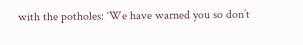with the potholes: ‘We have warned you so don’t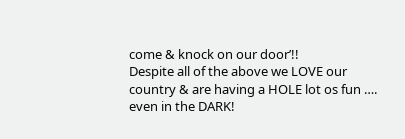come & knock on our door’!!
Despite all of the above we LOVE our country & are having a HOLE lot os fun …. even in the DARK!